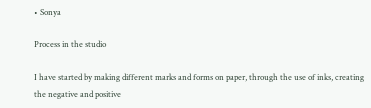• Sonya

Process in the studio

I have started by making different marks and forms on paper, through the use of inks, creating the negative and positive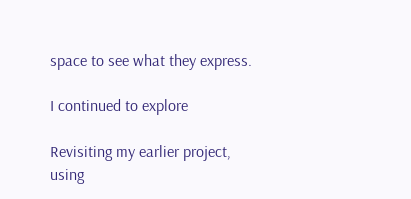space to see what they express.

I continued to explore

Revisiting my earlier project, using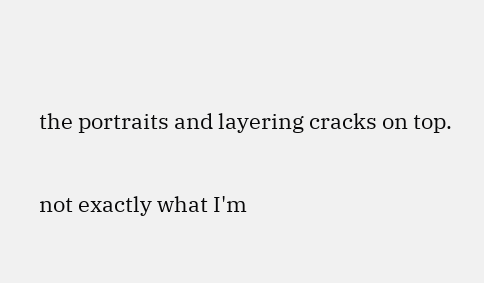the portraits and layering cracks on top.

not exactly what I'm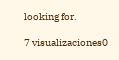looking for.

7 visualizaciones0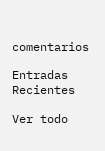comentarios

Entradas Recientes

Ver todo